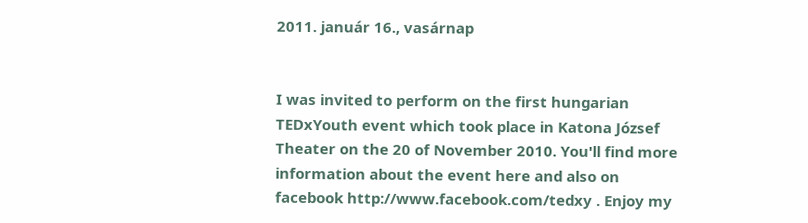2011. január 16., vasárnap


I was invited to perform on the first hungarian TEDxYouth event which took place in Katona József Theater on the 20 of November 2010. You'll find more information about the event here and also on facebook http://www.facebook.com/tedxy . Enjoy my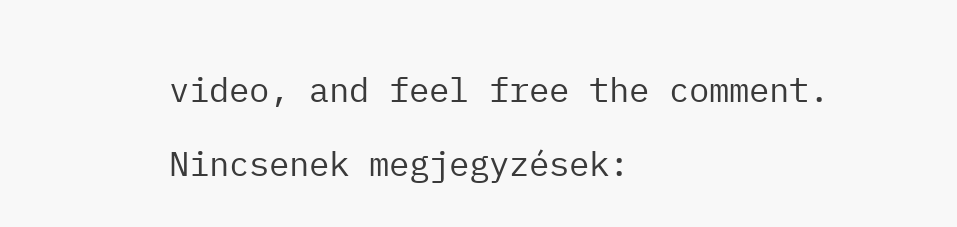video, and feel free the comment.

Nincsenek megjegyzések: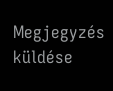Megjegyzés küldése